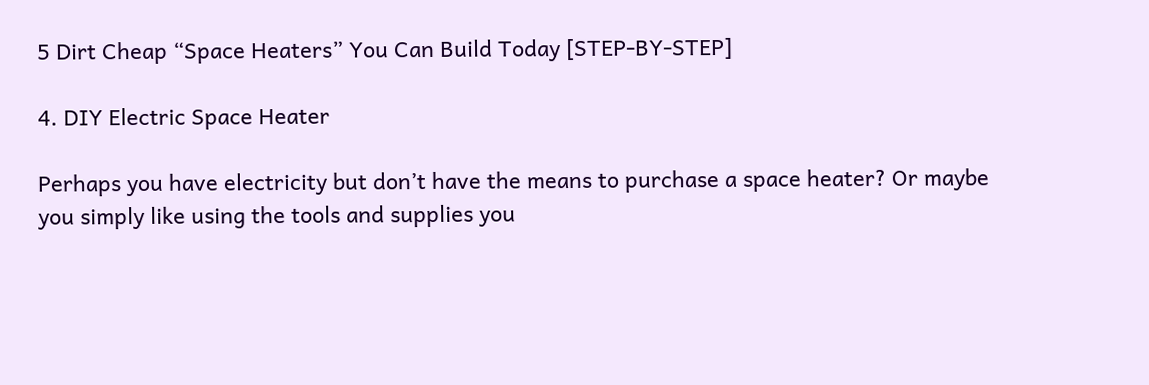5 Dirt Cheap “Space Heaters” You Can Build Today [STEP-BY-STEP]

4. DIY Electric Space Heater

Perhaps you have electricity but don’t have the means to purchase a space heater? Or maybe you simply like using the tools and supplies you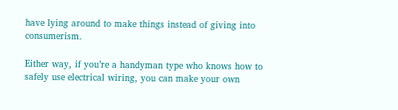have lying around to make things instead of giving into consumerism.

Either way, if you’re a handyman type who knows how to safely use electrical wiring, you can make your own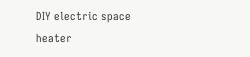DIY electric space heater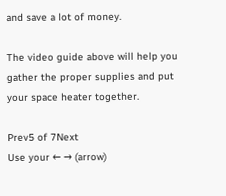and save a lot of money.

The video guide above will help you gather the proper supplies and put your space heater together.

Prev5 of 7Next
Use your ← → (arrow)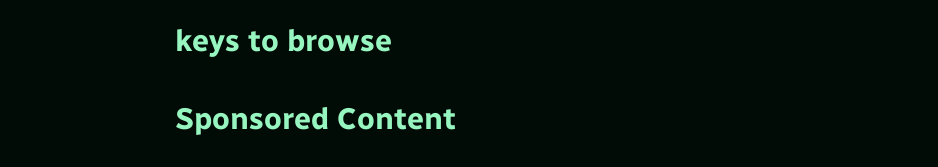keys to browse

Sponsored Content